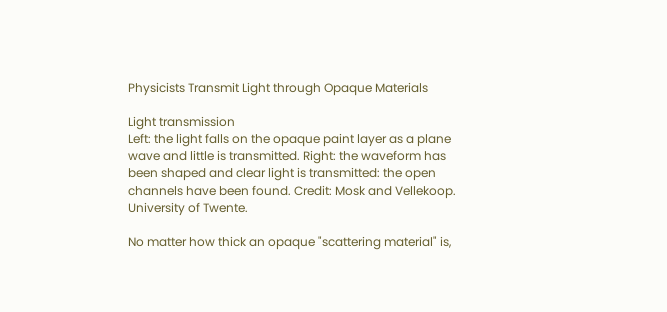Physicists Transmit Light through Opaque Materials

Light transmission
Left: the light falls on the opaque paint layer as a plane wave and little is transmitted. Right: the waveform has been shaped and clear light is transmitted: the open channels have been found. Credit: Mosk and Vellekoop. University of Twente.

No matter how thick an opaque "scattering material" is,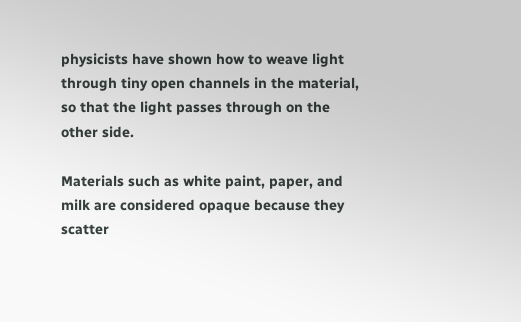physicists have shown how to weave light through tiny open channels in the material, so that the light passes through on the other side.

Materials such as white paint, paper, and milk are considered opaque because they scatter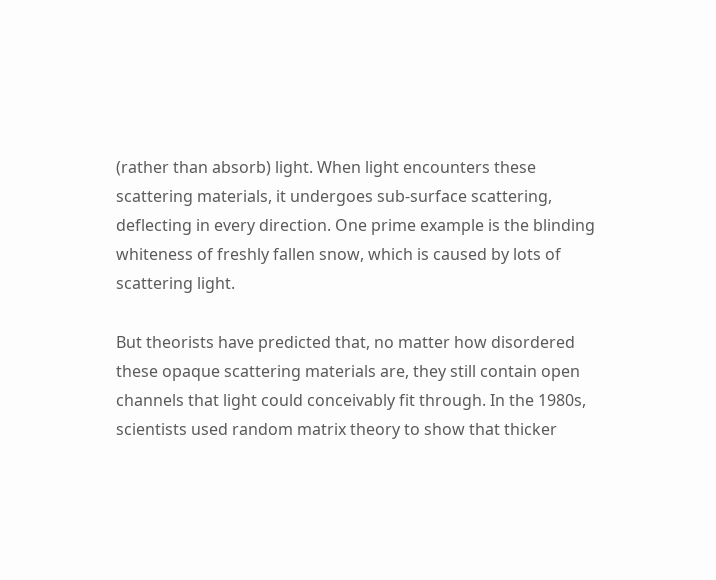(rather than absorb) light. When light encounters these scattering materials, it undergoes sub-surface scattering, deflecting in every direction. One prime example is the blinding whiteness of freshly fallen snow, which is caused by lots of scattering light.

But theorists have predicted that, no matter how disordered these opaque scattering materials are, they still contain open channels that light could conceivably fit through. In the 1980s, scientists used random matrix theory to show that thicker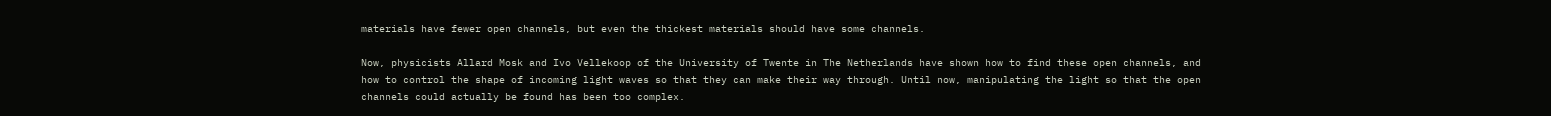materials have fewer open channels, but even the thickest materials should have some channels.

Now, physicists Allard Mosk and Ivo Vellekoop of the University of Twente in The Netherlands have shown how to find these open channels, and how to control the shape of incoming light waves so that they can make their way through. Until now, manipulating the light so that the open channels could actually be found has been too complex.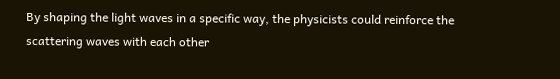By shaping the light waves in a specific way, the physicists could reinforce the scattering waves with each other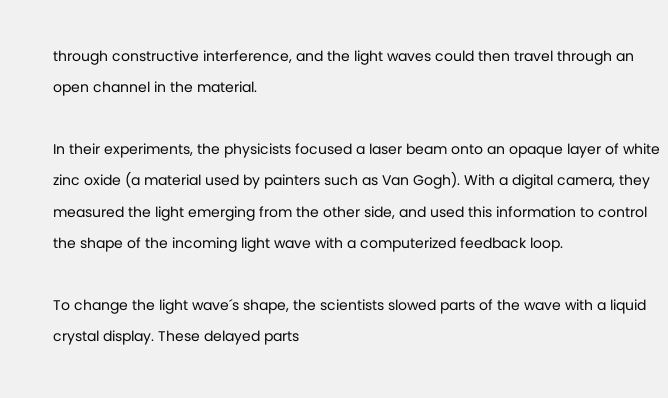through constructive interference, and the light waves could then travel through an open channel in the material.

In their experiments, the physicists focused a laser beam onto an opaque layer of white zinc oxide (a material used by painters such as Van Gogh). With a digital camera, they measured the light emerging from the other side, and used this information to control the shape of the incoming light wave with a computerized feedback loop.

To change the light wave´s shape, the scientists slowed parts of the wave with a liquid crystal display. These delayed parts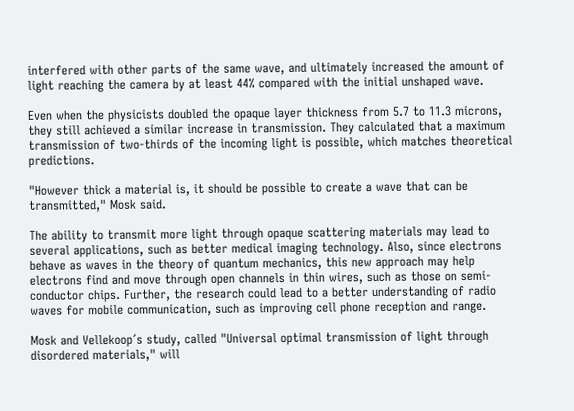interfered with other parts of the same wave, and ultimately increased the amount of light reaching the camera by at least 44% compared with the initial unshaped wave.

Even when the physicists doubled the opaque layer thickness from 5.7 to 11.3 microns, they still achieved a similar increase in transmission. They calculated that a maximum transmission of two-thirds of the incoming light is possible, which matches theoretical predictions.

"However thick a material is, it should be possible to create a wave that can be transmitted," Mosk said.

The ability to transmit more light through opaque scattering materials may lead to several applications, such as better medical imaging technology. Also, since electrons behave as waves in the theory of quantum mechanics, this new approach may help electrons find and move through open channels in thin wires, such as those on semi-conductor chips. Further, the research could lead to a better understanding of radio waves for mobile communication, such as improving cell phone reception and range.

Mosk and Vellekoop´s study, called "Universal optimal transmission of light through disordered materials," will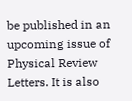be published in an upcoming issue of Physical Review Letters. It is also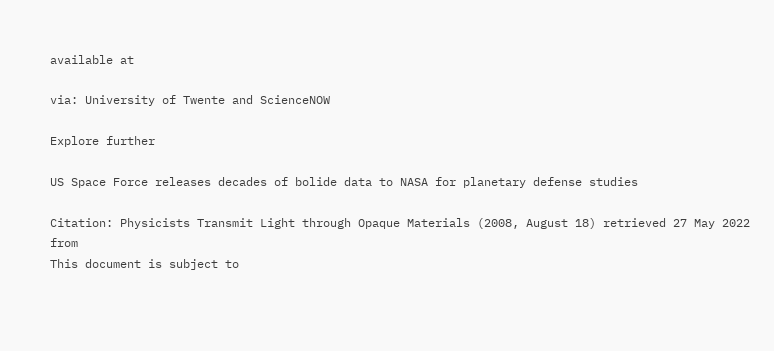available at

via: University of Twente and ScienceNOW

Explore further

US Space Force releases decades of bolide data to NASA for planetary defense studies

Citation: Physicists Transmit Light through Opaque Materials (2008, August 18) retrieved 27 May 2022 from
This document is subject to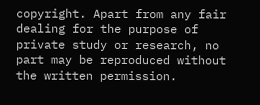copyright. Apart from any fair dealing for the purpose of private study or research, no part may be reproduced without the written permission.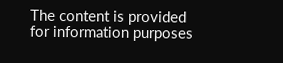The content is provided for information purposes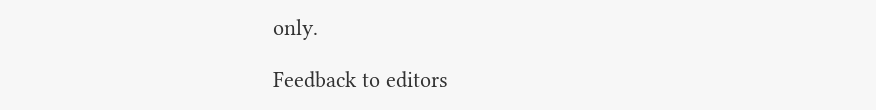only.

Feedback to editors